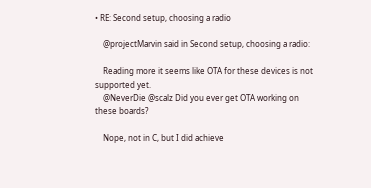• RE: Second setup, choosing a radio

    @projectMarvin said in Second setup, choosing a radio:

    Reading more it seems like OTA for these devices is not supported yet.
    @NeverDie @scalz Did you ever get OTA working on these boards?

    Nope, not in C, but I did achieve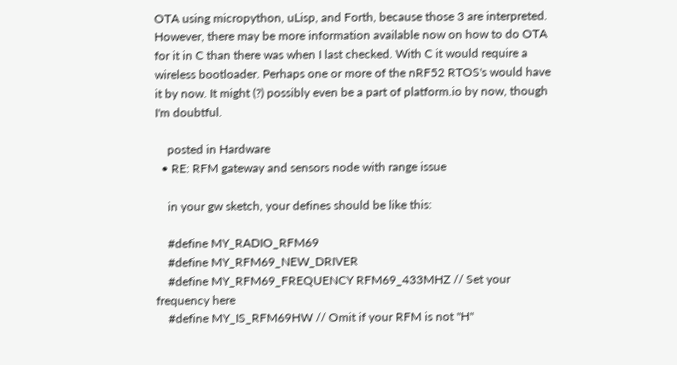OTA using micropython, uLisp, and Forth, because those 3 are interpreted. However, there may be more information available now on how to do OTA for it in C than there was when I last checked. With C it would require a wireless bootloader. Perhaps one or more of the nRF52 RTOS's would have it by now. It might (?) possibly even be a part of platform.io by now, though I'm doubtful.

    posted in Hardware
  • RE: RFM gateway and sensors node with range issue

    in your gw sketch, your defines should be like this:

    #define MY_RADIO_RFM69
    #define MY_RFM69_NEW_DRIVER
    #define MY_RFM69_FREQUENCY RFM69_433MHZ // Set your frequency here
    #define MY_IS_RFM69HW // Omit if your RFM is not "H"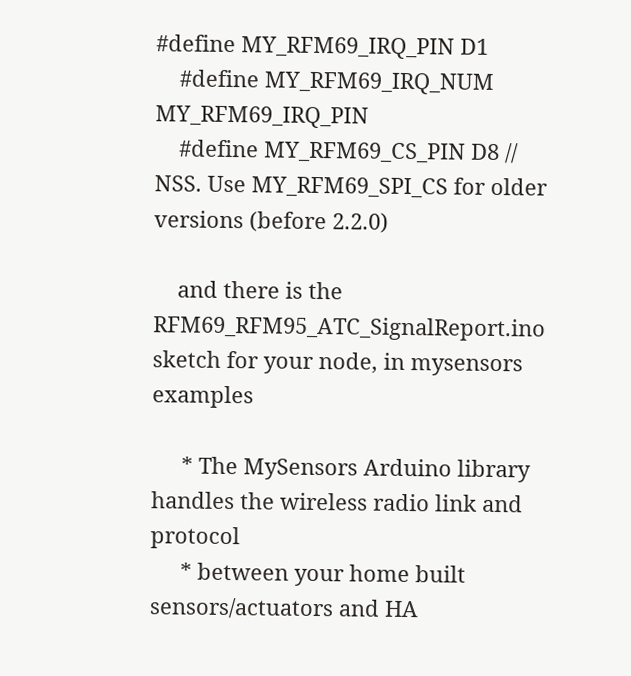#define MY_RFM69_IRQ_PIN D1
    #define MY_RFM69_IRQ_NUM MY_RFM69_IRQ_PIN
    #define MY_RFM69_CS_PIN D8 // NSS. Use MY_RFM69_SPI_CS for older versions (before 2.2.0)

    and there is the RFM69_RFM95_ATC_SignalReport.ino sketch for your node, in mysensors examples

     * The MySensors Arduino library handles the wireless radio link and protocol
     * between your home built sensors/actuators and HA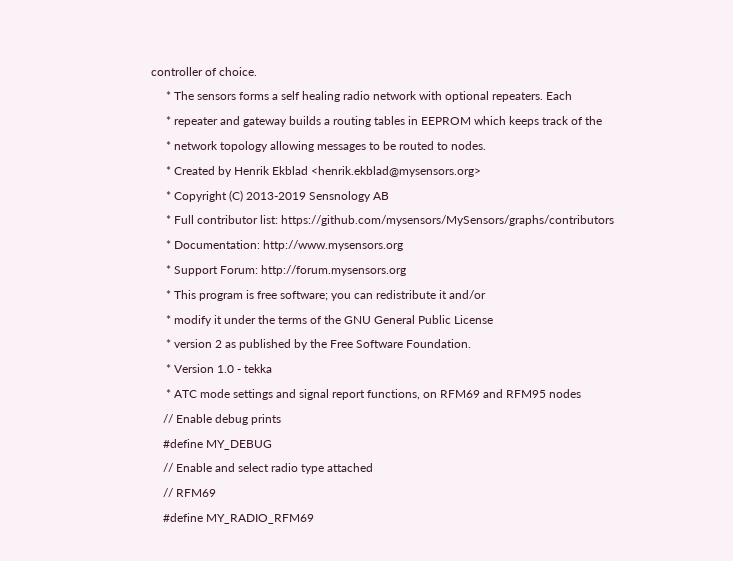controller of choice.
     * The sensors forms a self healing radio network with optional repeaters. Each
     * repeater and gateway builds a routing tables in EEPROM which keeps track of the
     * network topology allowing messages to be routed to nodes.
     * Created by Henrik Ekblad <henrik.ekblad@mysensors.org>
     * Copyright (C) 2013-2019 Sensnology AB
     * Full contributor list: https://github.com/mysensors/MySensors/graphs/contributors
     * Documentation: http://www.mysensors.org
     * Support Forum: http://forum.mysensors.org
     * This program is free software; you can redistribute it and/or
     * modify it under the terms of the GNU General Public License
     * version 2 as published by the Free Software Foundation.
     * Version 1.0 - tekka
     * ATC mode settings and signal report functions, on RFM69 and RFM95 nodes
    // Enable debug prints
    #define MY_DEBUG
    // Enable and select radio type attached
    // RFM69
    #define MY_RADIO_RFM69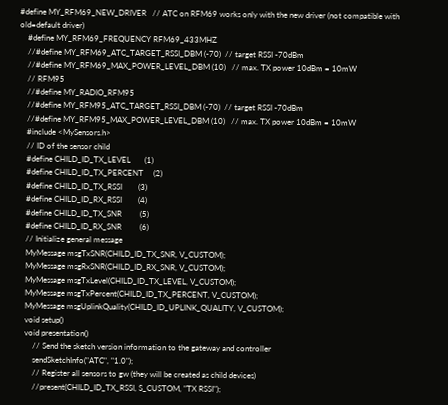#define MY_RFM69_NEW_DRIVER   // ATC on RFM69 works only with the new driver (not compatible with old=default driver)
    #define MY_RFM69_FREQUENCY RFM69_433MHZ
    //#define MY_RFM69_ATC_TARGET_RSSI_DBM (-70)  // target RSSI -70dBm
    //#define MY_RFM69_MAX_POWER_LEVEL_DBM (10)   // max. TX power 10dBm = 10mW
    // RFM95
    //#define MY_RADIO_RFM95
    //#define MY_RFM95_ATC_TARGET_RSSI_DBM (-70)  // target RSSI -70dBm
    //#define MY_RFM95_MAX_POWER_LEVEL_DBM (10)   // max. TX power 10dBm = 10mW
    #include <MySensors.h>
    // ID of the sensor child
    #define CHILD_ID_TX_LEVEL       (1)
    #define CHILD_ID_TX_PERCENT     (2)
    #define CHILD_ID_TX_RSSI        (3)
    #define CHILD_ID_RX_RSSI        (4)
    #define CHILD_ID_TX_SNR         (5)
    #define CHILD_ID_RX_SNR         (6)
    // Initialize general message
    MyMessage msgTxSNR(CHILD_ID_TX_SNR, V_CUSTOM);
    MyMessage msgRxSNR(CHILD_ID_RX_SNR, V_CUSTOM);
    MyMessage msgTxLevel(CHILD_ID_TX_LEVEL, V_CUSTOM);
    MyMessage msgTxPercent(CHILD_ID_TX_PERCENT, V_CUSTOM);
    MyMessage msgUplinkQuality(CHILD_ID_UPLINK_QUALITY, V_CUSTOM);
    void setup()
    void presentation()
        // Send the sketch version information to the gateway and controller
        sendSketchInfo("ATC", "1.0");
        // Register all sensors to gw (they will be created as child devices)
        //present(CHILD_ID_TX_RSSI, S_CUSTOM, "TX RSSI");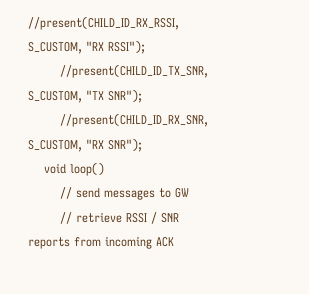//present(CHILD_ID_RX_RSSI, S_CUSTOM, "RX RSSI");
        //present(CHILD_ID_TX_SNR, S_CUSTOM, "TX SNR");
        //present(CHILD_ID_RX_SNR, S_CUSTOM, "RX SNR");
    void loop()
        // send messages to GW
        // retrieve RSSI / SNR reports from incoming ACK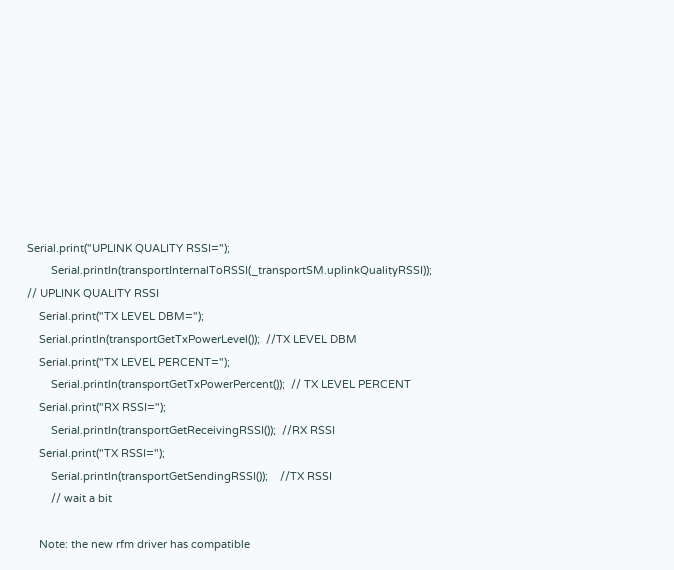Serial.print("UPLINK QUALITY RSSI=");
        Serial.println(transportInternalToRSSI(_transportSM.uplinkQualityRSSI)); // UPLINK QUALITY RSSI
    Serial.print("TX LEVEL DBM=");
    Serial.println(transportGetTxPowerLevel());  //TX LEVEL DBM
    Serial.print("TX LEVEL PERCENT=");
        Serial.println(transportGetTxPowerPercent());  // TX LEVEL PERCENT
    Serial.print("RX RSSI=");
        Serial.println(transportGetReceivingRSSI());  //RX RSSI
    Serial.print("TX RSSI=");
        Serial.println(transportGetSendingRSSI());    //TX RSSI
        // wait a bit

    Note: the new rfm driver has compatible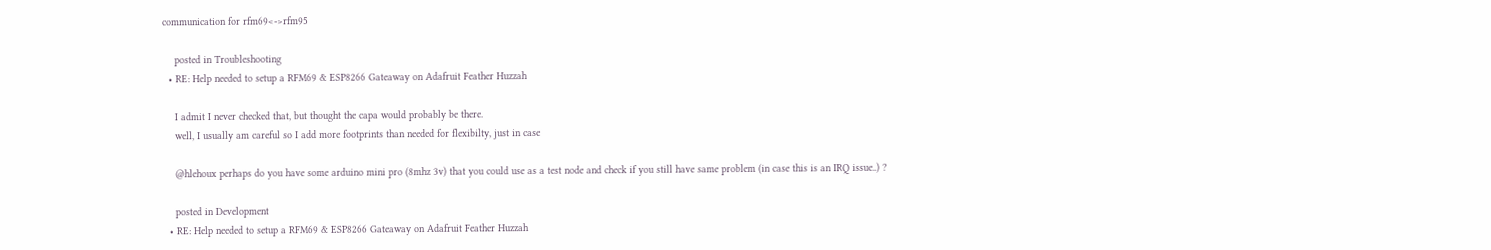communication for rfm69<->rfm95

    posted in Troubleshooting
  • RE: Help needed to setup a RFM69 & ESP8266 Gateaway on Adafruit Feather Huzzah

    I admit I never checked that, but thought the capa would probably be there.
    well, I usually am careful so I add more footprints than needed for flexibilty, just in case

    @hlehoux perhaps do you have some arduino mini pro (8mhz 3v) that you could use as a test node and check if you still have same problem (in case this is an IRQ issue..) ?

    posted in Development
  • RE: Help needed to setup a RFM69 & ESP8266 Gateaway on Adafruit Feather Huzzah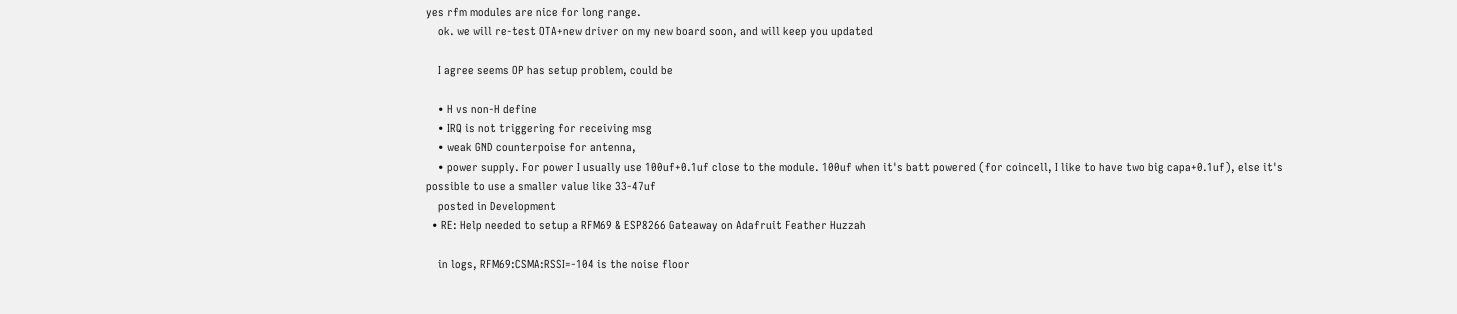yes rfm modules are nice for long range.
    ok. we will re-test OTA+new driver on my new board soon, and will keep you updated

    I agree seems OP has setup problem, could be

    • H vs non-H define
    • IRQ is not triggering for receiving msg
    • weak GND counterpoise for antenna,
    • power supply. For power I usually use 100uf+0.1uf close to the module. 100uf when it's batt powered (for coincell, I like to have two big capa+0.1uf), else it's possible to use a smaller value like 33-47uf
    posted in Development
  • RE: Help needed to setup a RFM69 & ESP8266 Gateaway on Adafruit Feather Huzzah

    in logs, RFM69:CSMA:RSSI=-104 is the noise floor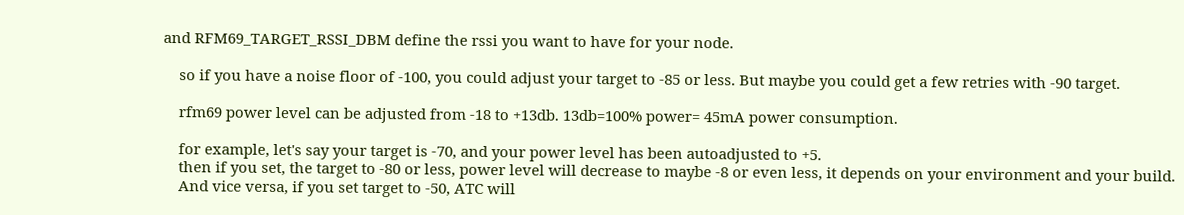and RFM69_TARGET_RSSI_DBM define the rssi you want to have for your node.

    so if you have a noise floor of -100, you could adjust your target to -85 or less. But maybe you could get a few retries with -90 target.

    rfm69 power level can be adjusted from -18 to +13db. 13db=100% power= 45mA power consumption.

    for example, let's say your target is -70, and your power level has been autoadjusted to +5.
    then if you set, the target to -80 or less, power level will decrease to maybe -8 or even less, it depends on your environment and your build.
    And vice versa, if you set target to -50, ATC will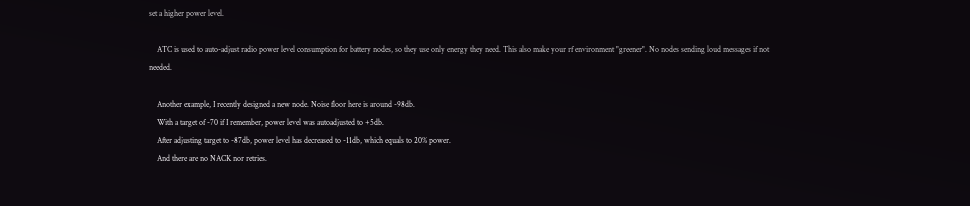set a higher power level.

    ATC is used to auto-adjust radio power level consumption for battery nodes, so they use only energy they need. This also make your rf environment "greener". No nodes sending loud messages if not needed.

    Another example, I recently designed a new node. Noise floor here is around -98db.
    With a target of -70 if I remember, power level was autoadjusted to +5db.
    After adjusting target to -87db, power level has decreased to -11db, which equals to 20% power.
    And there are no NACK nor retries.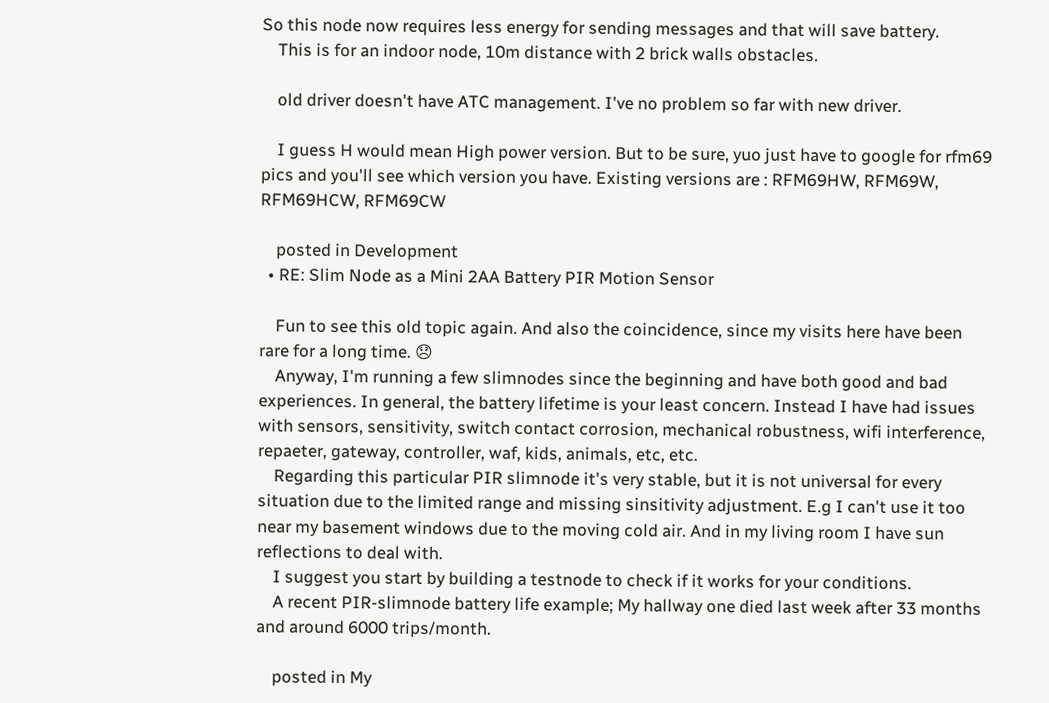So this node now requires less energy for sending messages and that will save battery.
    This is for an indoor node, 10m distance with 2 brick walls obstacles.

    old driver doesn't have ATC management. I've no problem so far with new driver.

    I guess H would mean High power version. But to be sure, yuo just have to google for rfm69 pics and you'll see which version you have. Existing versions are : RFM69HW, RFM69W, RFM69HCW, RFM69CW

    posted in Development
  • RE: Slim Node as a Mini 2AA Battery PIR Motion Sensor

    Fun to see this old topic again. And also the coincidence, since my visits here have been rare for a long time. 😞
    Anyway, I'm running a few slimnodes since the beginning and have both good and bad experiences. In general, the battery lifetime is your least concern. Instead I have had issues with sensors, sensitivity, switch contact corrosion, mechanical robustness, wifi interference, repaeter, gateway, controller, waf, kids, animals, etc, etc.
    Regarding this particular PIR slimnode it's very stable, but it is not universal for every situation due to the limited range and missing sinsitivity adjustment. E.g I can't use it too near my basement windows due to the moving cold air. And in my living room I have sun reflections to deal with.
    I suggest you start by building a testnode to check if it works for your conditions.
    A recent PIR-slimnode battery life example; My hallway one died last week after 33 months and around 6000 trips/month.

    posted in My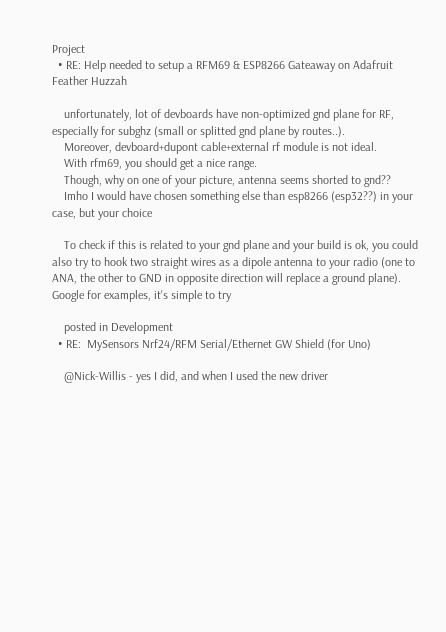Project
  • RE: Help needed to setup a RFM69 & ESP8266 Gateaway on Adafruit Feather Huzzah

    unfortunately, lot of devboards have non-optimized gnd plane for RF, especially for subghz (small or splitted gnd plane by routes..).
    Moreover, devboard+dupont cable+external rf module is not ideal.
    With rfm69, you should get a nice range.
    Though, why on one of your picture, antenna seems shorted to gnd??
    Imho I would have chosen something else than esp8266 (esp32??) in your case, but your choice

    To check if this is related to your gnd plane and your build is ok, you could also try to hook two straight wires as a dipole antenna to your radio (one to ANA, the other to GND in opposite direction will replace a ground plane). Google for examples, it's simple to try

    posted in Development
  • RE:  MySensors Nrf24/RFM Serial/Ethernet GW Shield (for Uno)

    @Nick-Willis - yes I did, and when I used the new driver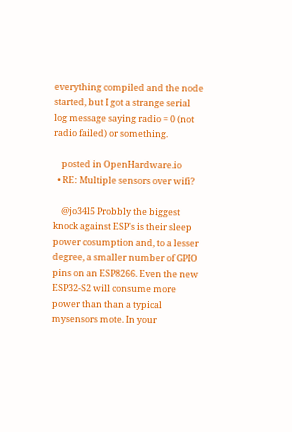everything compiled and the node started, but I got a strange serial log message saying radio = 0 (not radio failed) or something.

    posted in OpenHardware.io
  • RE: Multiple sensors over wifi?

    @jo34l5 Probbly the biggest knock against ESP's is their sleep power cosumption and, to a lesser degree, a smaller number of GPIO pins on an ESP8266. Even the new ESP32-S2 will consume more power than than a typical mysensors mote. In your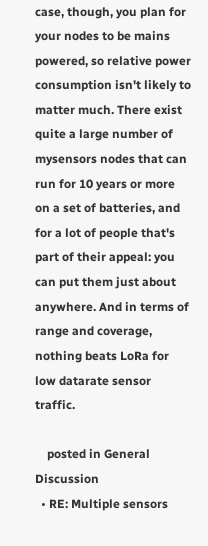case, though, you plan for your nodes to be mains powered, so relative power consumption isn't likely to matter much. There exist quite a large number of mysensors nodes that can run for 10 years or more on a set of batteries, and for a lot of people that's part of their appeal: you can put them just about anywhere. And in terms of range and coverage, nothing beats LoRa for low datarate sensor traffic.

    posted in General Discussion
  • RE: Multiple sensors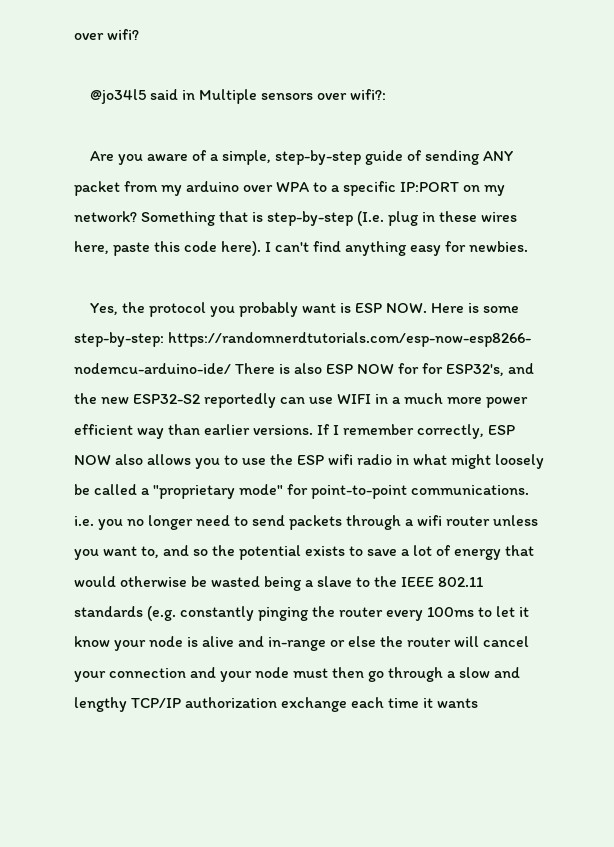over wifi?

    @jo34l5 said in Multiple sensors over wifi?:

    Are you aware of a simple, step-by-step guide of sending ANY packet from my arduino over WPA to a specific IP:PORT on my network? Something that is step-by-step (I.e. plug in these wires here, paste this code here). I can't find anything easy for newbies.

    Yes, the protocol you probably want is ESP NOW. Here is some step-by-step: https://randomnerdtutorials.com/esp-now-esp8266-nodemcu-arduino-ide/ There is also ESP NOW for for ESP32's, and the new ESP32-S2 reportedly can use WIFI in a much more power efficient way than earlier versions. If I remember correctly, ESP NOW also allows you to use the ESP wifi radio in what might loosely be called a "proprietary mode" for point-to-point communications. i.e. you no longer need to send packets through a wifi router unless you want to, and so the potential exists to save a lot of energy that would otherwise be wasted being a slave to the IEEE 802.11 standards (e.g. constantly pinging the router every 100ms to let it know your node is alive and in-range or else the router will cancel your connection and your node must then go through a slow and lengthy TCP/IP authorization exchange each time it wants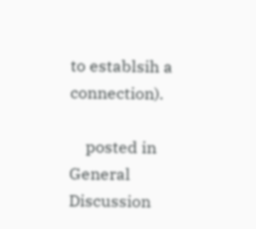to establsih a connection).

    posted in General Discussion